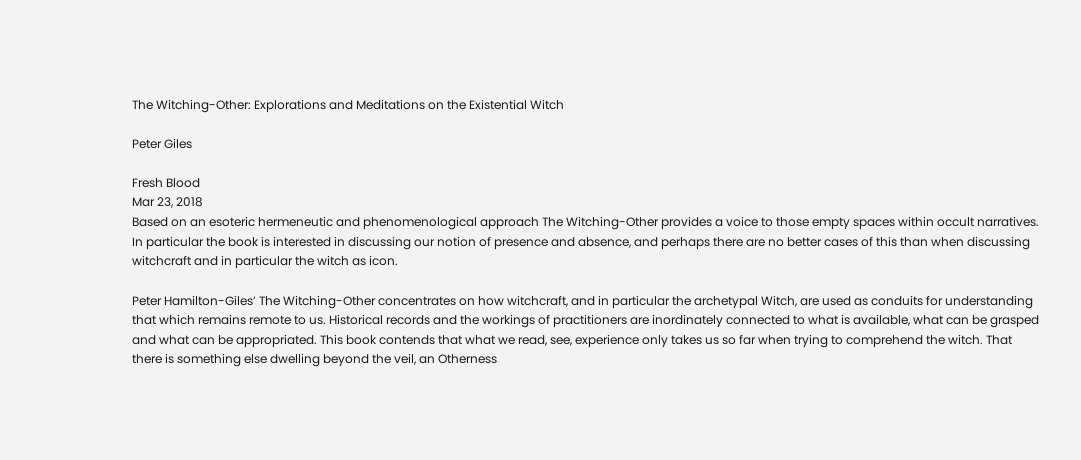The Witching-Other: Explorations and Meditations on the Existential Witch

Peter Giles

Fresh Blood
Mar 23, 2018
Based on an esoteric hermeneutic and phenomenological approach The Witching-Other provides a voice to those empty spaces within occult narratives. In particular the book is interested in discussing our notion of presence and absence, and perhaps there are no better cases of this than when discussing witchcraft and in particular the witch as icon.

Peter Hamilton-Giles’ The Witching-Other concentrates on how witchcraft, and in particular the archetypal Witch, are used as conduits for understanding that which remains remote to us. Historical records and the workings of practitioners are inordinately connected to what is available, what can be grasped and what can be appropriated. This book contends that what we read, see, experience only takes us so far when trying to comprehend the witch. That there is something else dwelling beyond the veil, an Otherness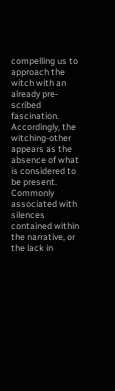compelling us to approach the witch with an already pre-scribed fascination. Accordingly, the witching-other appears as the absence of what is considered to be present. Commonly associated with silences contained within the narrative, or the lack in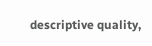descriptive quality,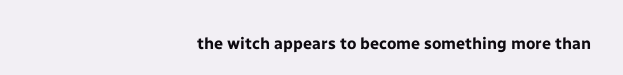the witch appears to become something more than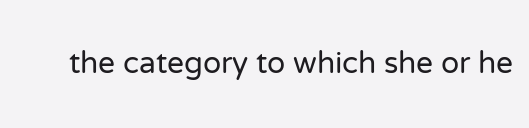the category to which she or he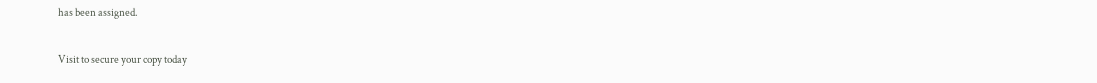has been assigned.

Visit to secure your copy today